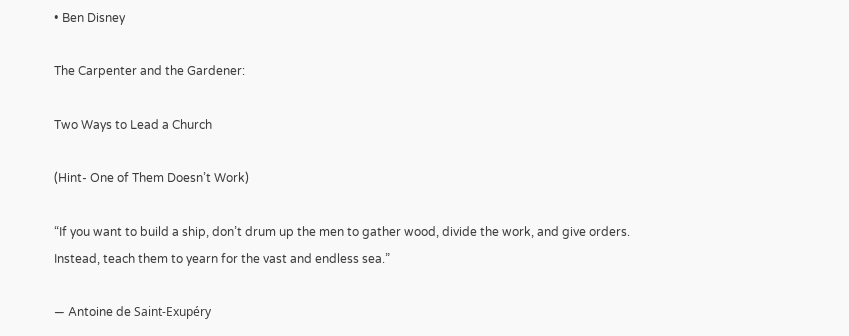• Ben Disney

The Carpenter and the Gardener:

Two Ways to Lead a Church

(Hint- One of Them Doesn’t Work)

“If you want to build a ship, don’t drum up the men to gather wood, divide the work, and give orders.
Instead, teach them to yearn for the vast and endless sea.”

― Antoine de Saint-Exupéry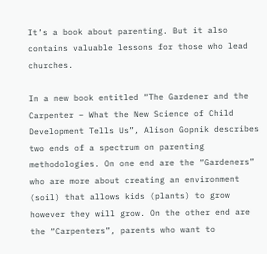It’s a book about parenting. But it also contains valuable lessons for those who lead churches.

In a new book entitled “The Gardener and the Carpenter – What the New Science of Child Development Tells Us”, Alison Gopnik describes two ends of a spectrum on parenting methodologies. On one end are the “Gardeners” who are more about creating an environment (soil) that allows kids (plants) to grow however they will grow. On the other end are the “Carpenters”, parents who want to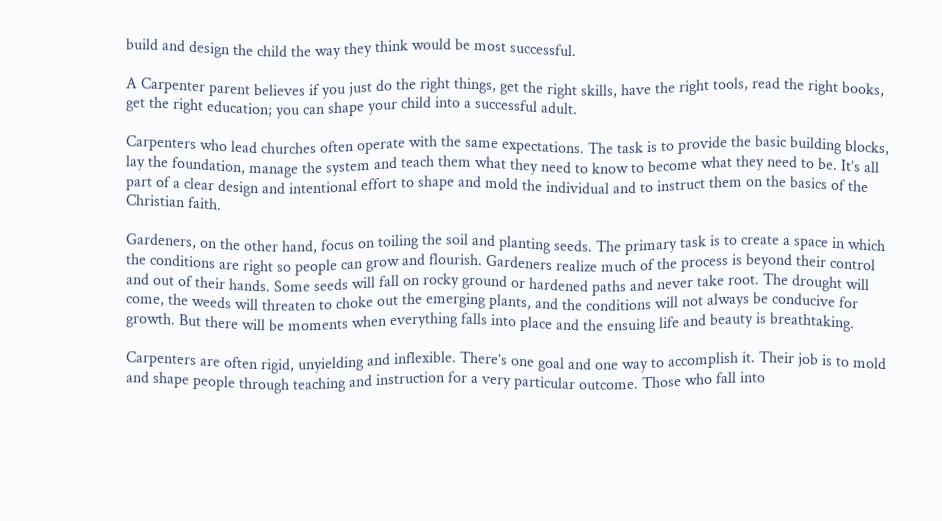build and design the child the way they think would be most successful.

A Carpenter parent believes if you just do the right things, get the right skills, have the right tools, read the right books, get the right education; you can shape your child into a successful adult.

Carpenters who lead churches often operate with the same expectations. The task is to provide the basic building blocks, lay the foundation, manage the system and teach them what they need to know to become what they need to be. It’s all part of a clear design and intentional effort to shape and mold the individual and to instruct them on the basics of the Christian faith.

Gardeners, on the other hand, focus on toiling the soil and planting seeds. The primary task is to create a space in which the conditions are right so people can grow and flourish. Gardeners realize much of the process is beyond their control and out of their hands. Some seeds will fall on rocky ground or hardened paths and never take root. The drought will come, the weeds will threaten to choke out the emerging plants, and the conditions will not always be conducive for growth. But there will be moments when everything falls into place and the ensuing life and beauty is breathtaking.

Carpenters are often rigid, unyielding and inflexible. There’s one goal and one way to accomplish it. Their job is to mold and shape people through teaching and instruction for a very particular outcome. Those who fall into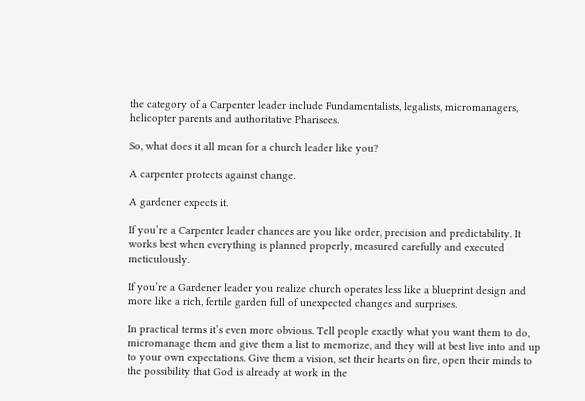the category of a Carpenter leader include Fundamentalists, legalists, micromanagers, helicopter parents and authoritative Pharisees.

So, what does it all mean for a church leader like you?

A carpenter protects against change.

A gardener expects it.

If you’re a Carpenter leader chances are you like order, precision and predictability. It works best when everything is planned properly, measured carefully and executed meticulously.

If you’re a Gardener leader you realize church operates less like a blueprint design and more like a rich, fertile garden full of unexpected changes and surprises.

In practical terms it’s even more obvious. Tell people exactly what you want them to do, micromanage them and give them a list to memorize, and they will at best live into and up to your own expectations. Give them a vision, set their hearts on fire, open their minds to the possibility that God is already at work in the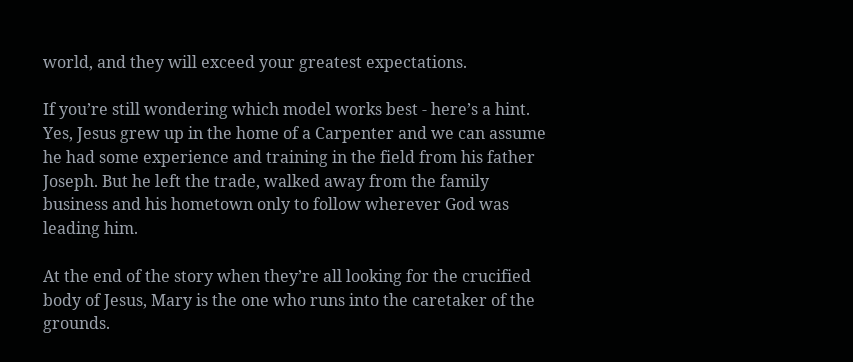world, and they will exceed your greatest expectations.

If you’re still wondering which model works best - here’s a hint. Yes, Jesus grew up in the home of a Carpenter and we can assume he had some experience and training in the field from his father Joseph. But he left the trade, walked away from the family business and his hometown only to follow wherever God was leading him.

At the end of the story when they’re all looking for the crucified body of Jesus, Mary is the one who runs into the caretaker of the grounds.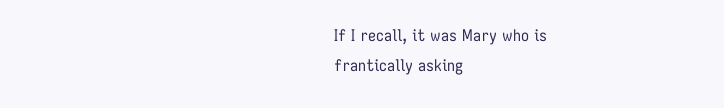If I recall, it was Mary who is frantically asking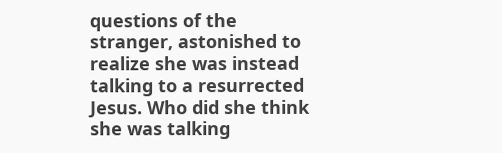questions of the stranger, astonished to realize she was instead talking to a resurrected Jesus. Who did she think she was talking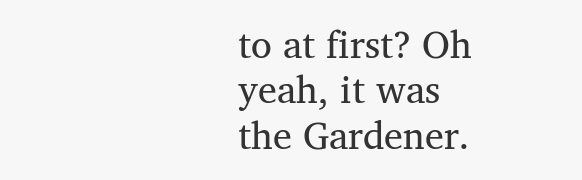to at first? Oh yeah, it was the Gardener.